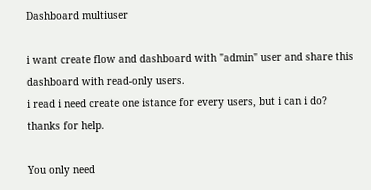Dashboard multiuser

i want create flow and dashboard with "admin" user and share this dashboard with read-only users.
i read i need create one istance for every users, but i can i do?
thanks for help.

You only need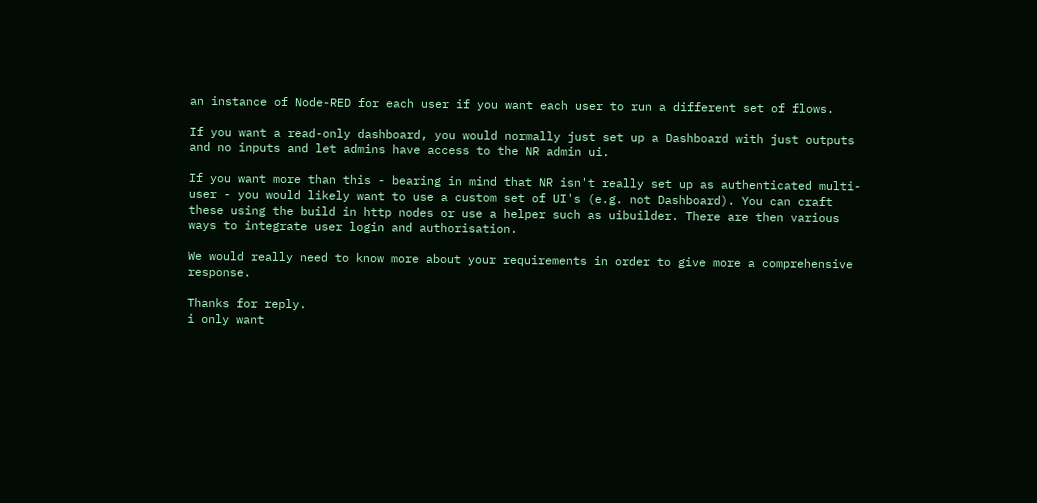an instance of Node-RED for each user if you want each user to run a different set of flows.

If you want a read-only dashboard, you would normally just set up a Dashboard with just outputs and no inputs and let admins have access to the NR admin ui.

If you want more than this - bearing in mind that NR isn't really set up as authenticated multi-user - you would likely want to use a custom set of UI's (e.g. not Dashboard). You can craft these using the build in http nodes or use a helper such as uibuilder. There are then various ways to integrate user login and authorisation.

We would really need to know more about your requirements in order to give more a comprehensive response.

Thanks for reply.
i only want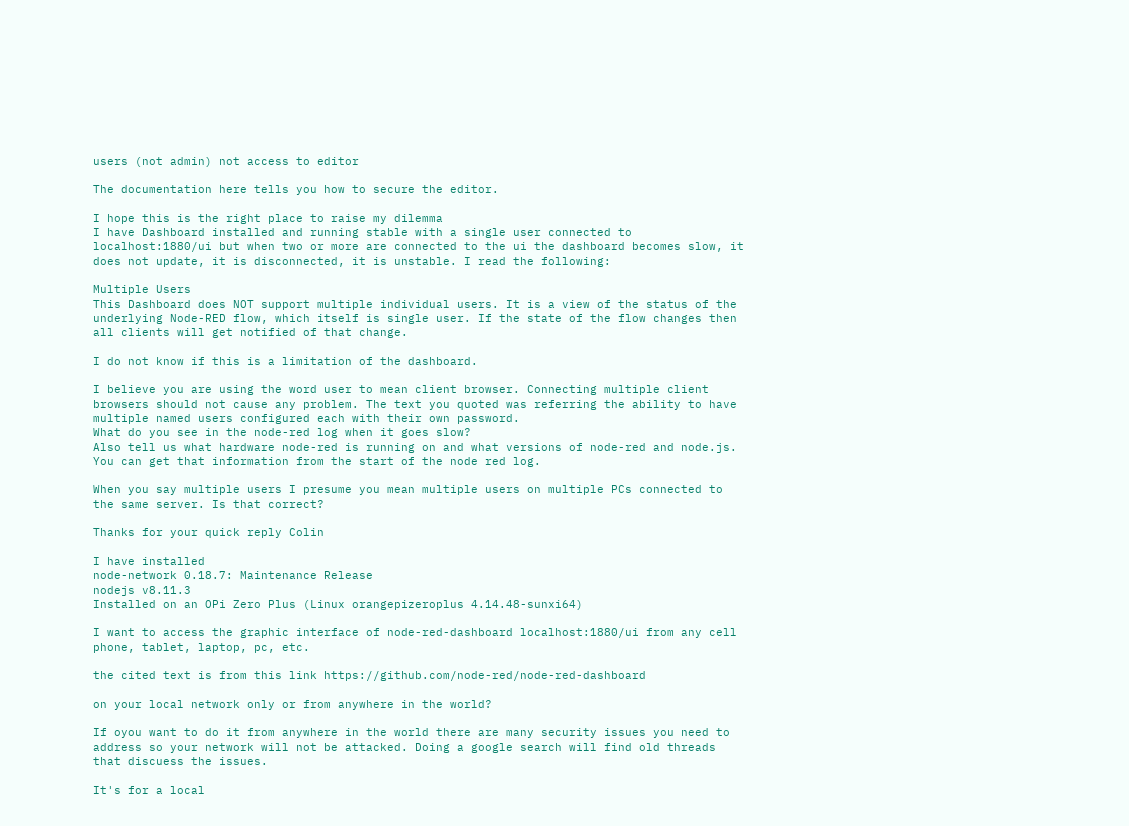users (not admin) not access to editor

The documentation here tells you how to secure the editor.

I hope this is the right place to raise my dilemma
I have Dashboard installed and running stable with a single user connected to localhost:1880/ui but when two or more are connected to the ui the dashboard becomes slow, it does not update, it is disconnected, it is unstable. I read the following:

Multiple Users
This Dashboard does NOT support multiple individual users. It is a view of the status of the underlying Node-RED flow, which itself is single user. If the state of the flow changes then all clients will get notified of that change.

I do not know if this is a limitation of the dashboard.

I believe you are using the word user to mean client browser. Connecting multiple client browsers should not cause any problem. The text you quoted was referring the ability to have multiple named users configured each with their own password.
What do you see in the node-red log when it goes slow?
Also tell us what hardware node-red is running on and what versions of node-red and node.js. You can get that information from the start of the node red log.

When you say multiple users I presume you mean multiple users on multiple PCs connected to the same server. Is that correct?

Thanks for your quick reply Colin

I have installed
node-network 0.18.7: Maintenance Release
nodejs v8.11.3
Installed on an OPi Zero Plus (Linux orangepizeroplus 4.14.48-sunxi64)

I want to access the graphic interface of node-red-dashboard localhost:1880/ui from any cell phone, tablet, laptop, pc, etc.

the cited text is from this link https://github.com/node-red/node-red-dashboard

on your local network only or from anywhere in the world?

If oyou want to do it from anywhere in the world there are many security issues you need to address so your network will not be attacked. Doing a google search will find old threads that discuess the issues.

It's for a local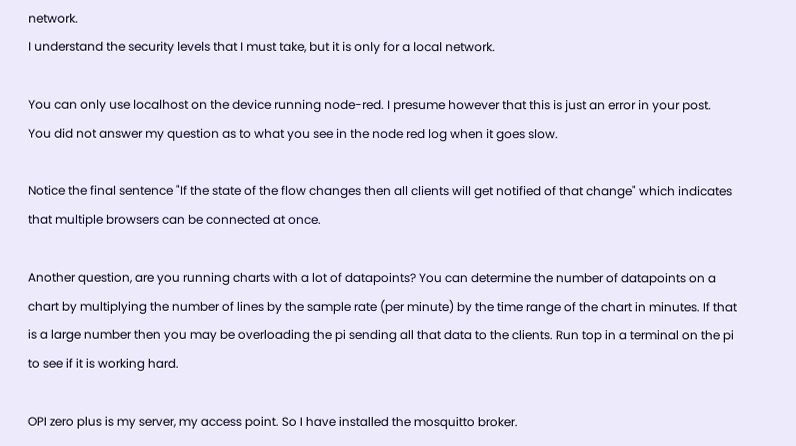network.
I understand the security levels that I must take, but it is only for a local network.

You can only use localhost on the device running node-red. I presume however that this is just an error in your post.
You did not answer my question as to what you see in the node red log when it goes slow.

Notice the final sentence "If the state of the flow changes then all clients will get notified of that change" which indicates that multiple browsers can be connected at once.

Another question, are you running charts with a lot of datapoints? You can determine the number of datapoints on a chart by multiplying the number of lines by the sample rate (per minute) by the time range of the chart in minutes. If that is a large number then you may be overloading the pi sending all that data to the clients. Run top in a terminal on the pi to see if it is working hard.

OPI zero plus is my server, my access point. So I have installed the mosquitto broker.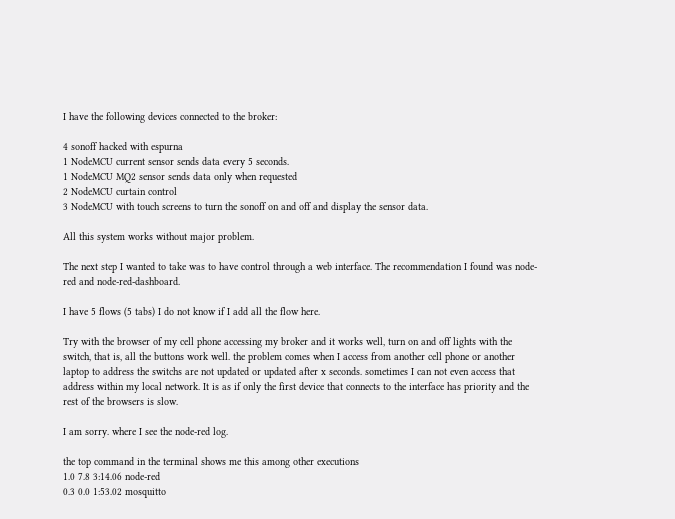I have the following devices connected to the broker:

4 sonoff hacked with espurna
1 NodeMCU current sensor sends data every 5 seconds.
1 NodeMCU MQ2 sensor sends data only when requested
2 NodeMCU curtain control
3 NodeMCU with touch screens to turn the sonoff on and off and display the sensor data.

All this system works without major problem.

The next step I wanted to take was to have control through a web interface. The recommendation I found was node-red and node-red-dashboard.

I have 5 flows (5 tabs) I do not know if I add all the flow here.

Try with the browser of my cell phone accessing my broker and it works well, turn on and off lights with the switch, that is, all the buttons work well. the problem comes when I access from another cell phone or another laptop to address the switchs are not updated or updated after x seconds. sometimes I can not even access that address within my local network. It is as if only the first device that connects to the interface has priority and the rest of the browsers is slow.

I am sorry. where I see the node-red log.

the top command in the terminal shows me this among other executions
1.0 7.8 3:14.06 node-red
0.3 0.0 1:53.02 mosquitto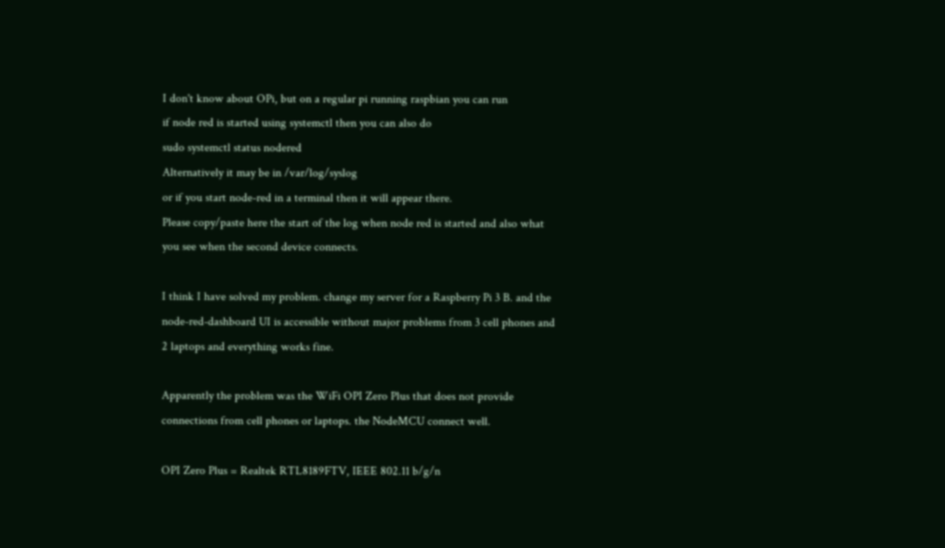I don't know about OPi, but on a regular pi running raspbian you can run
if node red is started using systemctl then you can also do
sudo systemctl status nodered
Alternatively it may be in /var/log/syslog
or if you start node-red in a terminal then it will appear there.
Please copy/paste here the start of the log when node red is started and also what you see when the second device connects.

I think I have solved my problem. change my server for a Raspberry Pi 3 B. and the node-red-dashboard UI is accessible without major problems from 3 cell phones and 2 laptops and everything works fine.

Apparently the problem was the WiFi OPI Zero Plus that does not provide connections from cell phones or laptops. the NodeMCU connect well.

OPI Zero Plus = Realtek RTL8189FTV, IEEE 802.11 b/g/n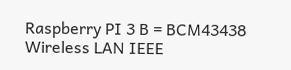Raspberry PI 3 B = BCM43438 Wireless LAN IEEE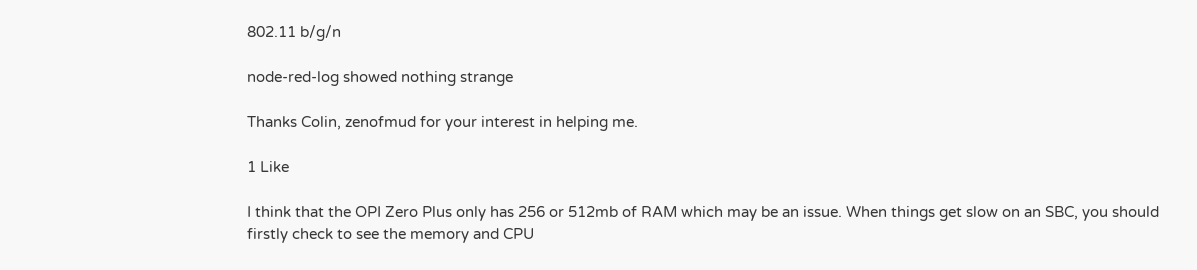802.11 b/g/n

node-red-log showed nothing strange

Thanks Colin, zenofmud for your interest in helping me.

1 Like

I think that the OPI Zero Plus only has 256 or 512mb of RAM which may be an issue. When things get slow on an SBC, you should firstly check to see the memory and CPU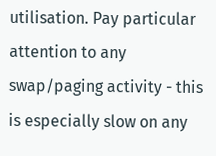utilisation. Pay particular attention to any swap/paging activity - this is especially slow on any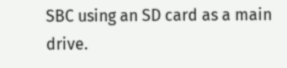SBC using an SD card as a main drive.